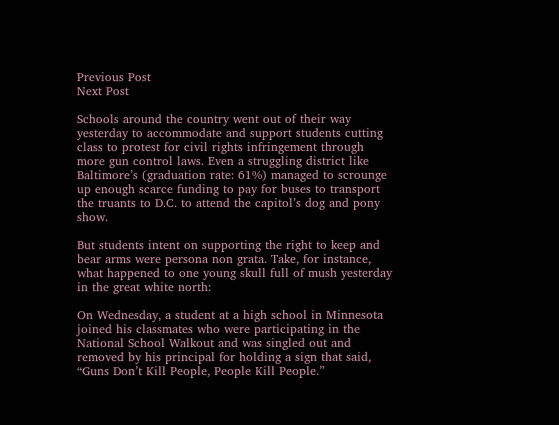Previous Post
Next Post

Schools around the country went out of their way yesterday to accommodate and support students cutting class to protest for civil rights infringement through more gun control laws. Even a struggling district like Baltimore’s (graduation rate: 61%) managed to scrounge up enough scarce funding to pay for buses to transport the truants to D.C. to attend the capitol’s dog and pony show.

But students intent on supporting the right to keep and bear arms were persona non grata. Take, for instance, what happened to one young skull full of mush yesterday in the great white north:

On Wednesday, a student at a high school in Minnesota joined his classmates who were participating in the National School Walkout and was singled out and removed by his principal for holding a sign that said, “Guns Don’t Kill People, People Kill People.”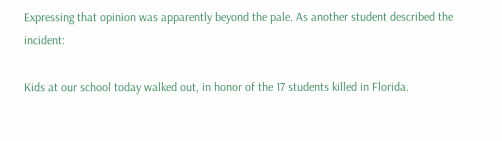Expressing that opinion was apparently beyond the pale. As another student described the incident:

Kids at our school today walked out, in honor of the 17 students killed in Florida.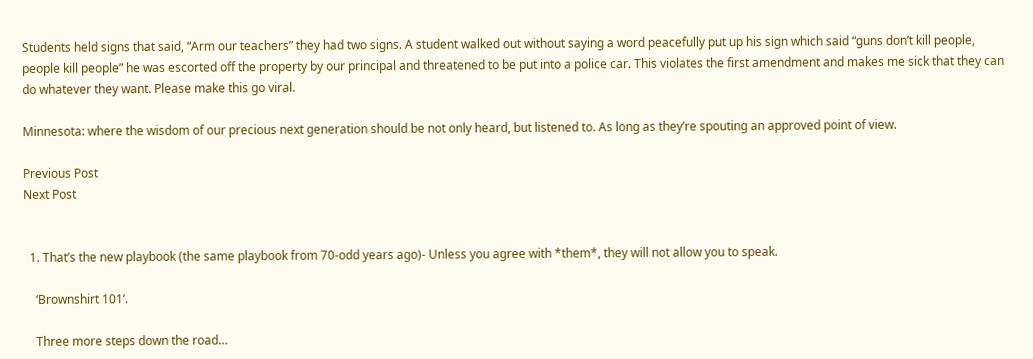Students held signs that said, “Arm our teachers” they had two signs. A student walked out without saying a word peacefully put up his sign which said “guns don’t kill people, people kill people” he was escorted off the property by our principal and threatened to be put into a police car. This violates the first amendment and makes me sick that they can do whatever they want. Please make this go viral.

Minnesota: where the wisdom of our precious next generation should be not only heard, but listened to. As long as they’re spouting an approved point of view.

Previous Post
Next Post


  1. That’s the new playbook (the same playbook from 70-odd years ago)- Unless you agree with *them*, they will not allow you to speak.

    ‘Brownshirt 101’.

    Three more steps down the road…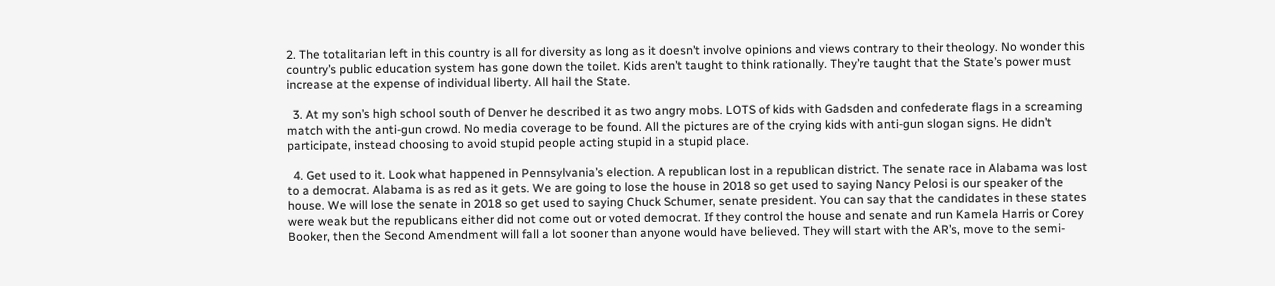2. The totalitarian left in this country is all for diversity as long as it doesn’t involve opinions and views contrary to their theology. No wonder this country’s public education system has gone down the toilet. Kids aren’t taught to think rationally. They’re taught that the State’s power must increase at the expense of individual liberty. All hail the State.

  3. At my son’s high school south of Denver he described it as two angry mobs. LOTS of kids with Gadsden and confederate flags in a screaming match with the anti-gun crowd. No media coverage to be found. All the pictures are of the crying kids with anti-gun slogan signs. He didn’t participate, instead choosing to avoid stupid people acting stupid in a stupid place.

  4. Get used to it. Look what happened in Pennsylvania’s election. A republican lost in a republican district. The senate race in Alabama was lost to a democrat. Alabama is as red as it gets. We are going to lose the house in 2018 so get used to saying Nancy Pelosi is our speaker of the house. We will lose the senate in 2018 so get used to saying Chuck Schumer, senate president. You can say that the candidates in these states were weak but the republicans either did not come out or voted democrat. If they control the house and senate and run Kamela Harris or Corey Booker, then the Second Amendment will fall a lot sooner than anyone would have believed. They will start with the AR’s, move to the semi-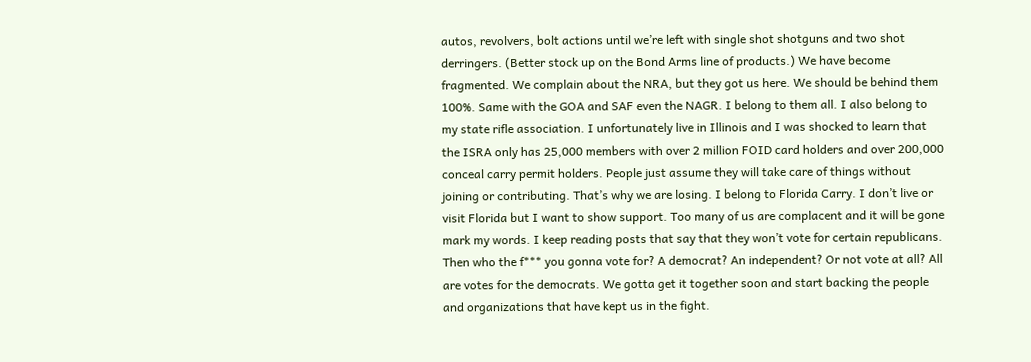autos, revolvers, bolt actions until we’re left with single shot shotguns and two shot derringers. (Better stock up on the Bond Arms line of products.) We have become fragmented. We complain about the NRA, but they got us here. We should be behind them 100%. Same with the GOA and SAF even the NAGR. I belong to them all. I also belong to my state rifle association. I unfortunately live in Illinois and I was shocked to learn that the ISRA only has 25,000 members with over 2 million FOID card holders and over 200,000 conceal carry permit holders. People just assume they will take care of things without joining or contributing. That’s why we are losing. I belong to Florida Carry. I don’t live or visit Florida but I want to show support. Too many of us are complacent and it will be gone mark my words. I keep reading posts that say that they won’t vote for certain republicans. Then who the f*** you gonna vote for? A democrat? An independent? Or not vote at all? All are votes for the democrats. We gotta get it together soon and start backing the people and organizations that have kept us in the fight.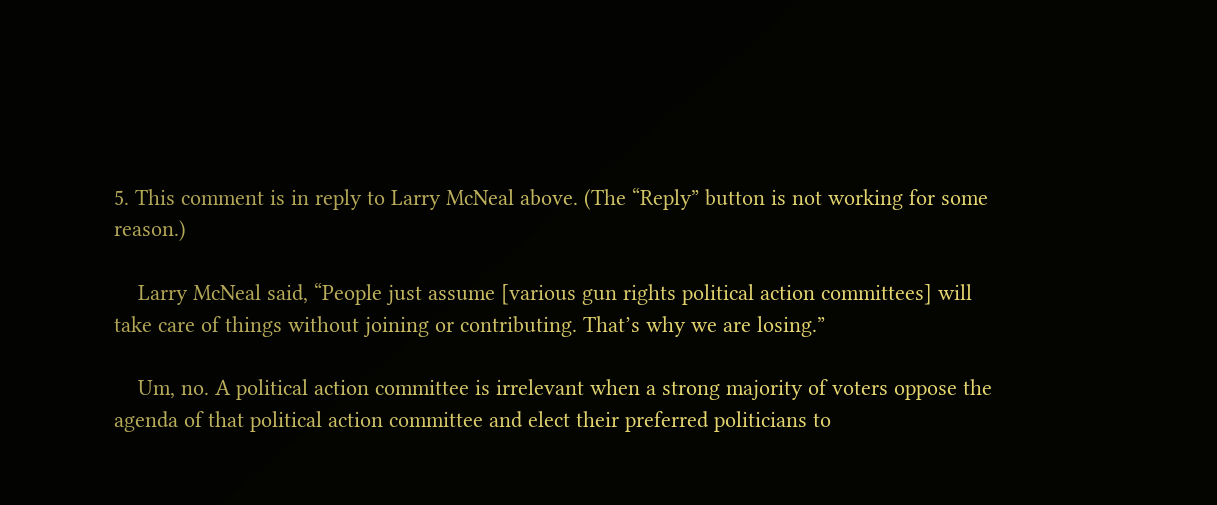5. This comment is in reply to Larry McNeal above. (The “Reply” button is not working for some reason.)

    Larry McNeal said, “People just assume [various gun rights political action committees] will take care of things without joining or contributing. That’s why we are losing.”

    Um, no. A political action committee is irrelevant when a strong majority of voters oppose the agenda of that political action committee and elect their preferred politicians to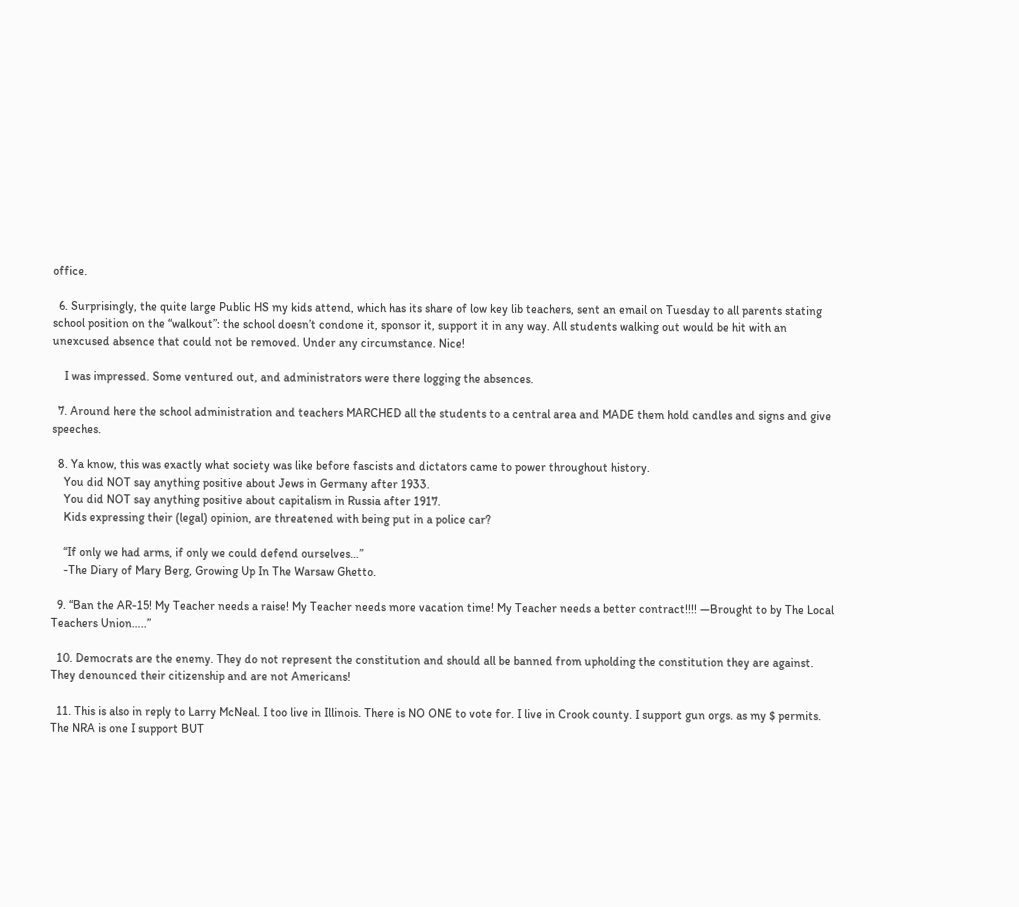office.

  6. Surprisingly, the quite large Public HS my kids attend, which has its share of low key lib teachers, sent an email on Tuesday to all parents stating school position on the “walkout”: the school doesn’t condone it, sponsor it, support it in any way. All students walking out would be hit with an unexcused absence that could not be removed. Under any circumstance. Nice!

    I was impressed. Some ventured out, and administrators were there logging the absences.

  7. Around here the school administration and teachers MARCHED all the students to a central area and MADE them hold candles and signs and give speeches.

  8. Ya know, this was exactly what society was like before fascists and dictators came to power throughout history.
    You did NOT say anything positive about Jews in Germany after 1933.
    You did NOT say anything positive about capitalism in Russia after 1917.
    Kids expressing their (legal) opinion, are threatened with being put in a police car?

    “If only we had arms, if only we could defend ourselves…”
    -The Diary of Mary Berg, Growing Up In The Warsaw Ghetto.

  9. “Ban the AR-15! My Teacher needs a raise! My Teacher needs more vacation time! My Teacher needs a better contract!!!! —Brought to by The Local Teachers Union…..”

  10. Democrats are the enemy. They do not represent the constitution and should all be banned from upholding the constitution they are against. They denounced their citizenship and are not Americans!

  11. This is also in reply to Larry McNeal. I too live in Illinois. There is NO ONE to vote for. I live in Crook county. I support gun orgs. as my $ permits. The NRA is one I support BUT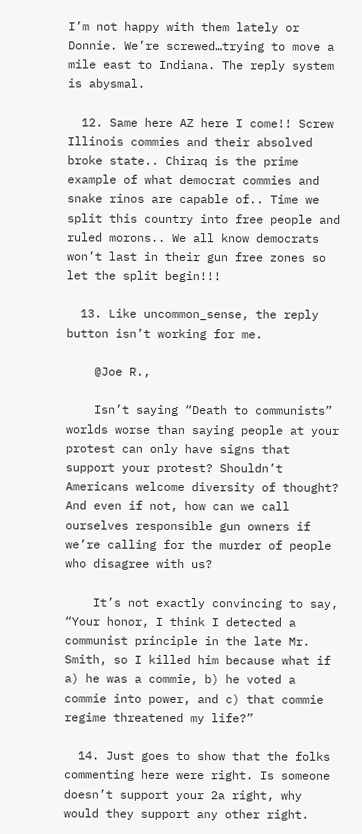I’m not happy with them lately or Donnie. We’re screwed…trying to move a mile east to Indiana. The reply system is abysmal.

  12. Same here AZ here I come!! Screw Illinois commies and their absolved broke state.. Chiraq is the prime example of what democrat commies and snake rinos are capable of.. Time we split this country into free people and ruled morons.. We all know democrats won’t last in their gun free zones so let the split begin!!!

  13. Like uncommon_sense, the reply button isn’t working for me.

    @Joe R.,

    Isn’t saying “Death to communists” worlds worse than saying people at your protest can only have signs that support your protest? Shouldn’t Americans welcome diversity of thought? And even if not, how can we call ourselves responsible gun owners if we’re calling for the murder of people who disagree with us?

    It’s not exactly convincing to say, “Your honor, I think I detected a communist principle in the late Mr. Smith, so I killed him because what if a) he was a commie, b) he voted a commie into power, and c) that commie regime threatened my life?”

  14. Just goes to show that the folks commenting here were right. Is someone doesn’t support your 2a right, why would they support any other right.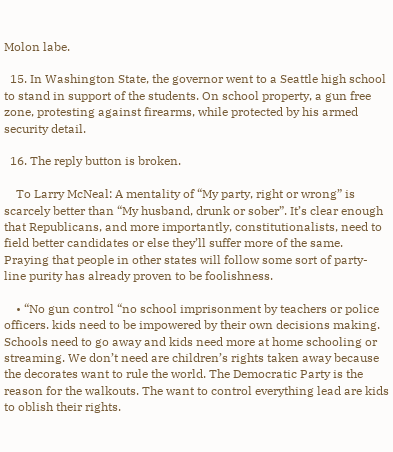Molon labe.

  15. In Washington State, the governor went to a Seattle high school to stand in support of the students. On school property, a gun free zone, protesting against firearms, while protected by his armed security detail.

  16. The reply button is broken.

    To Larry McNeal: A mentality of “My party, right or wrong” is scarcely better than “My husband, drunk or sober”. It’s clear enough that Republicans, and more importantly, constitutionalists, need to field better candidates or else they’ll suffer more of the same. Praying that people in other states will follow some sort of party-line purity has already proven to be foolishness.

    • “No gun control “no school imprisonment by teachers or police officers. kids need to be impowered by their own decisions making. Schools need to go away and kids need more at home schooling or streaming. We don’t need are children’s rights taken away because the decorates want to rule the world. The Democratic Party is the reason for the walkouts. The want to control everything lead are kids to oblish their rights.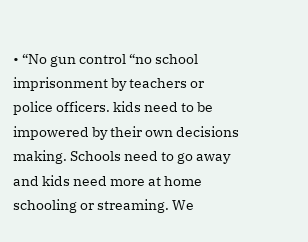• “No gun control “no school imprisonment by teachers or police officers. kids need to be impowered by their own decisions making. Schools need to go away and kids need more at home schooling or streaming. We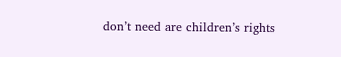don’t need are children’s rights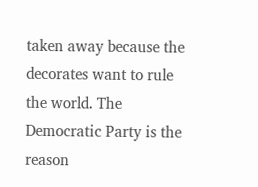taken away because the decorates want to rule the world. The Democratic Party is the reason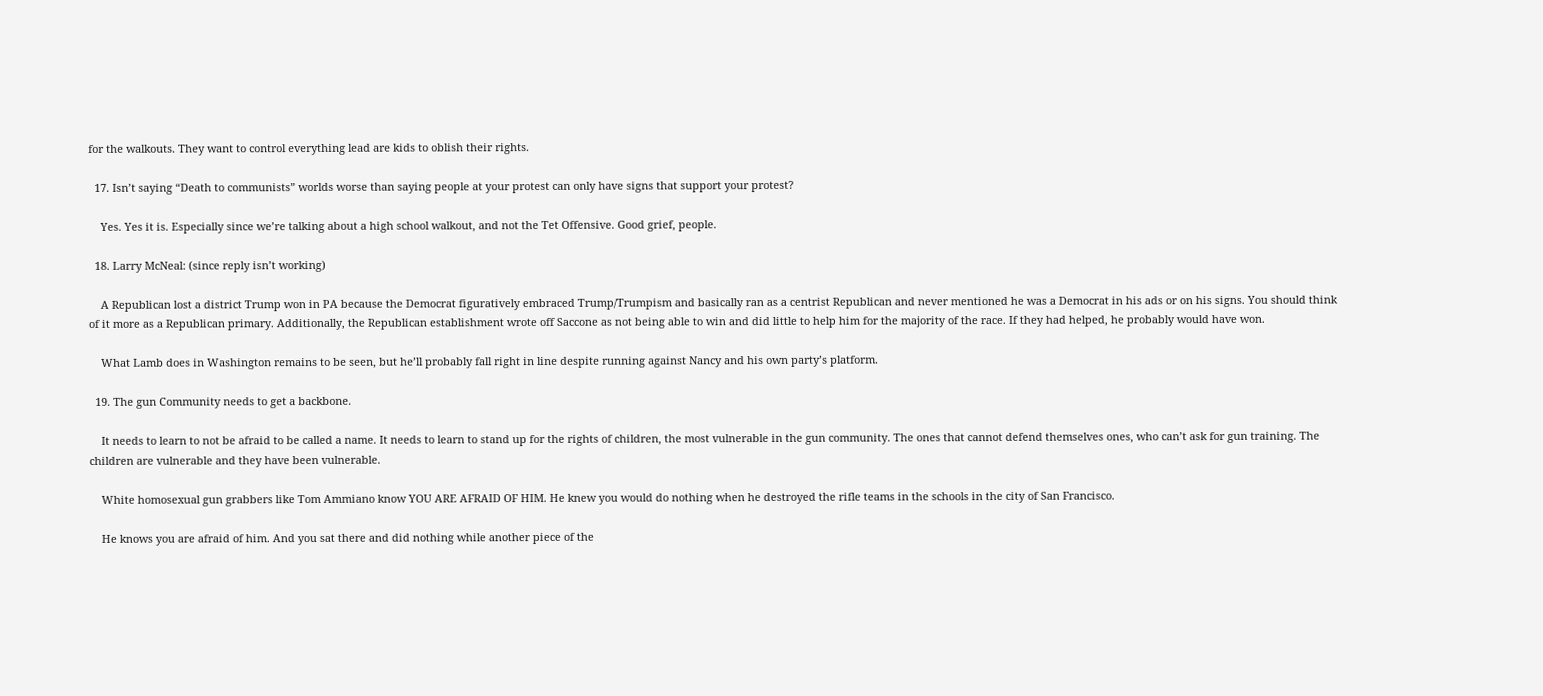for the walkouts. They want to control everything lead are kids to oblish their rights.

  17. Isn’t saying “Death to communists” worlds worse than saying people at your protest can only have signs that support your protest?

    Yes. Yes it is. Especially since we’re talking about a high school walkout, and not the Tet Offensive. Good grief, people.

  18. Larry McNeal: (since reply isn’t working)

    A Republican lost a district Trump won in PA because the Democrat figuratively embraced Trump/Trumpism and basically ran as a centrist Republican and never mentioned he was a Democrat in his ads or on his signs. You should think of it more as a Republican primary. Additionally, the Republican establishment wrote off Saccone as not being able to win and did little to help him for the majority of the race. If they had helped, he probably would have won.

    What Lamb does in Washington remains to be seen, but he’ll probably fall right in line despite running against Nancy and his own party’s platform.

  19. The gun Community needs to get a backbone.

    It needs to learn to not be afraid to be called a name. It needs to learn to stand up for the rights of children, the most vulnerable in the gun community. The ones that cannot defend themselves ones, who can’t ask for gun training. The children are vulnerable and they have been vulnerable.

    White homosexual gun grabbers like Tom Ammiano know YOU ARE AFRAID OF HIM. He knew you would do nothing when he destroyed the rifle teams in the schools in the city of San Francisco.

    He knows you are afraid of him. And you sat there and did nothing while another piece of the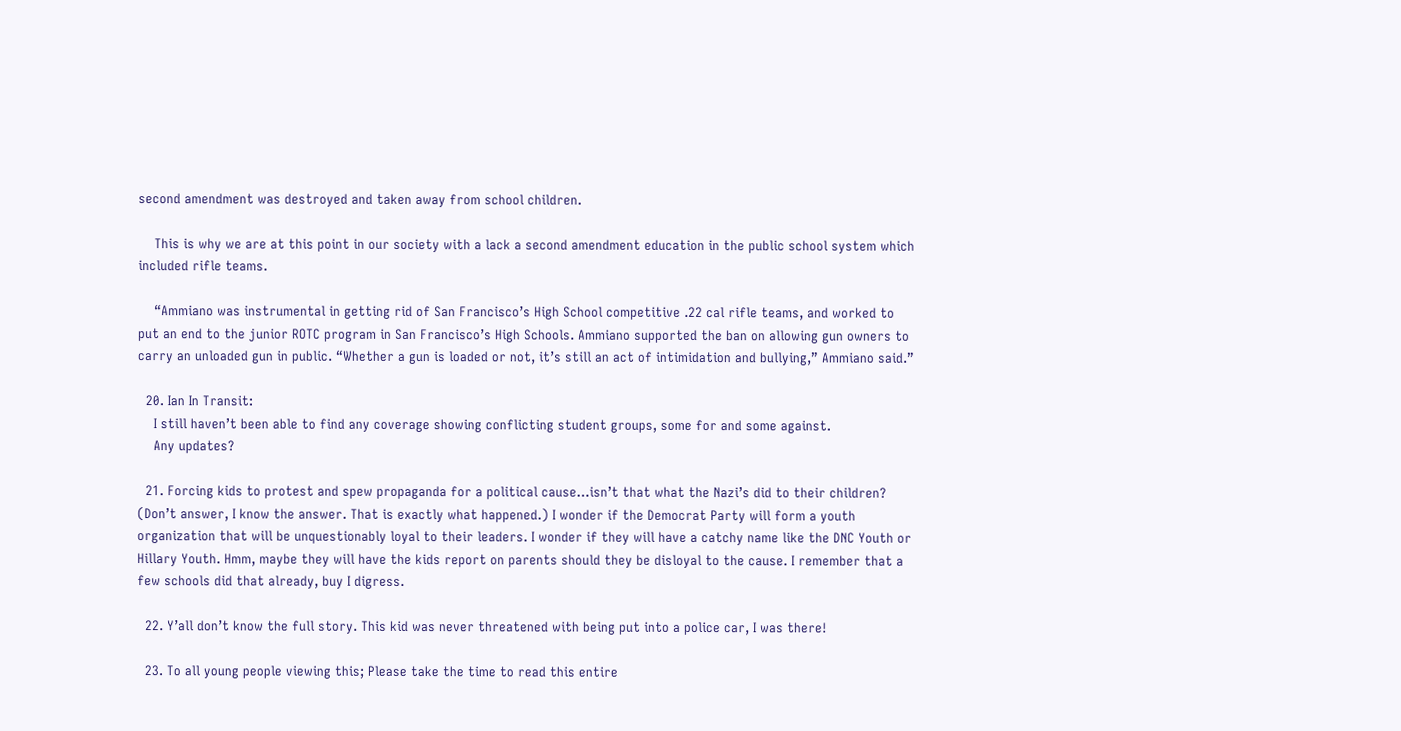second amendment was destroyed and taken away from school children.

    This is why we are at this point in our society with a lack a second amendment education in the public school system which included rifle teams.

    “Ammiano was instrumental in getting rid of San Francisco’s High School competitive .22 cal rifle teams, and worked to put an end to the junior ROTC program in San Francisco’s High Schools. Ammiano supported the ban on allowing gun owners to carry an unloaded gun in public. “Whether a gun is loaded or not, it’s still an act of intimidation and bullying,” Ammiano said.”

  20. Ian In Transit:
    I still haven’t been able to find any coverage showing conflicting student groups, some for and some against.
    Any updates?

  21. Forcing kids to protest and spew propaganda for a political cause…isn’t that what the Nazi’s did to their children? (Don’t answer, I know the answer. That is exactly what happened.) I wonder if the Democrat Party will form a youth organization that will be unquestionably loyal to their leaders. I wonder if they will have a catchy name like the DNC Youth or Hillary Youth. Hmm, maybe they will have the kids report on parents should they be disloyal to the cause. I remember that a few schools did that already, buy I digress.

  22. Y’all don’t know the full story. This kid was never threatened with being put into a police car, I was there!

  23. To all young people viewing this; Please take the time to read this entire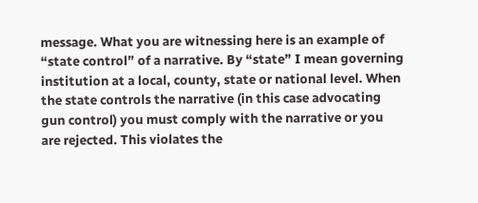message. What you are witnessing here is an example of “state control” of a narrative. By “state” I mean governing institution at a local, county, state or national level. When the state controls the narrative (in this case advocating gun control) you must comply with the narrative or you are rejected. This violates the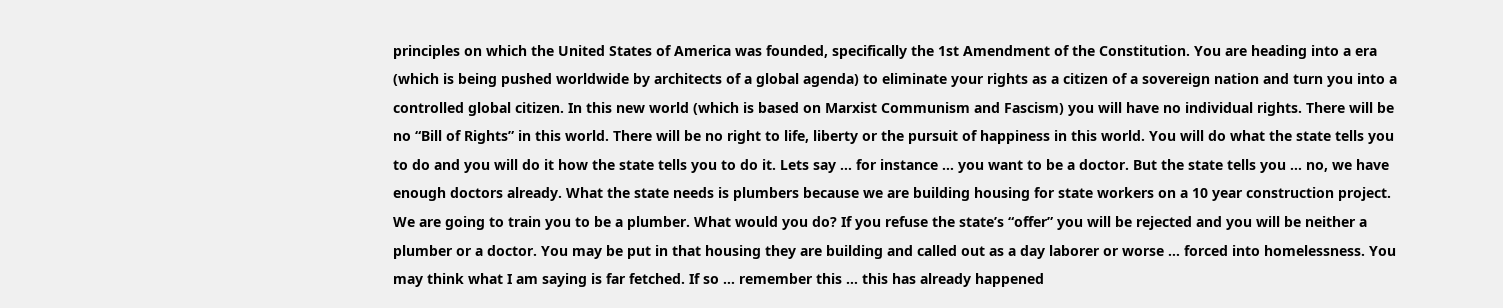principles on which the United States of America was founded, specifically the 1st Amendment of the Constitution. You are heading into a era (which is being pushed worldwide by architects of a global agenda) to eliminate your rights as a citizen of a sovereign nation and turn you into a controlled global citizen. In this new world (which is based on Marxist Communism and Fascism) you will have no individual rights. There will be no “Bill of Rights” in this world. There will be no right to life, liberty or the pursuit of happiness in this world. You will do what the state tells you to do and you will do it how the state tells you to do it. Lets say … for instance … you want to be a doctor. But the state tells you … no, we have enough doctors already. What the state needs is plumbers because we are building housing for state workers on a 10 year construction project. We are going to train you to be a plumber. What would you do? If you refuse the state’s “offer” you will be rejected and you will be neither a plumber or a doctor. You may be put in that housing they are building and called out as a day laborer or worse … forced into homelessness. You may think what I am saying is far fetched. If so … remember this … this has already happened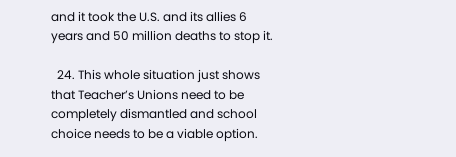and it took the U.S. and its allies 6 years and 50 million deaths to stop it.

  24. This whole situation just shows that Teacher’s Unions need to be completely dismantled and school choice needs to be a viable option.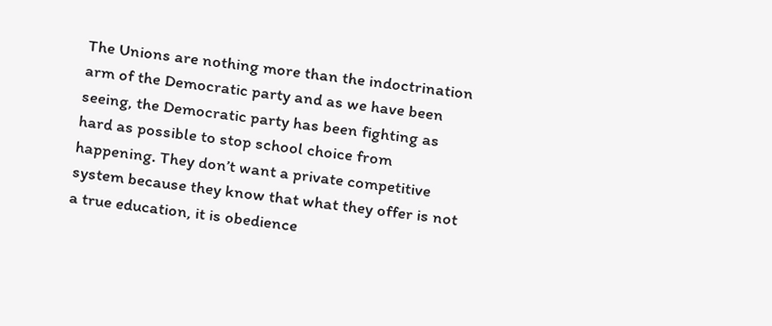The Unions are nothing more than the indoctrination arm of the Democratic party and as we have been seeing, the Democratic party has been fighting as hard as possible to stop school choice from happening. They don’t want a private competitive system because they know that what they offer is not a true education, it is obedience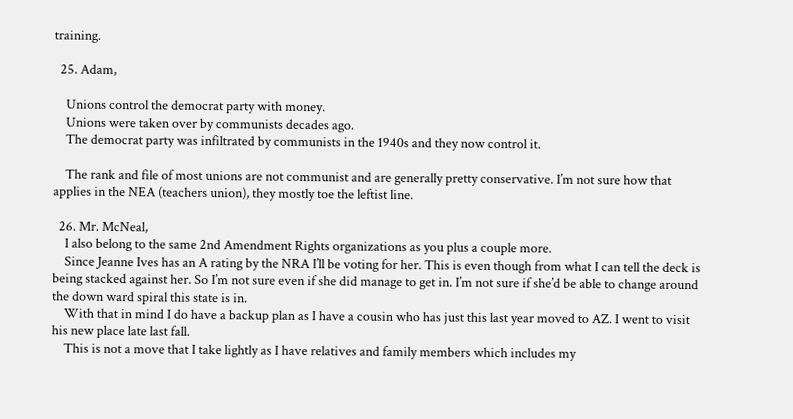training.

  25. Adam,

    Unions control the democrat party with money.
    Unions were taken over by communists decades ago.
    The democrat party was infiltrated by communists in the 1940s and they now control it.

    The rank and file of most unions are not communist and are generally pretty conservative. I’m not sure how that applies in the NEA (teachers union), they mostly toe the leftist line.

  26. Mr. McNeal,
    I also belong to the same 2nd Amendment Rights organizations as you plus a couple more.
    Since Jeanne Ives has an A rating by the NRA I’ll be voting for her. This is even though from what I can tell the deck is being stacked against her. So I’m not sure even if she did manage to get in. I’m not sure if she’d be able to change around the down ward spiral this state is in.
    With that in mind I do have a backup plan as I have a cousin who has just this last year moved to AZ. I went to visit his new place late last fall.
    This is not a move that I take lightly as I have relatives and family members which includes my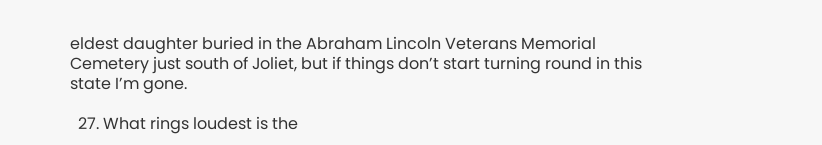eldest daughter buried in the Abraham Lincoln Veterans Memorial Cemetery just south of Joliet, but if things don’t start turning round in this state I’m gone.

  27. What rings loudest is the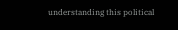understanding this political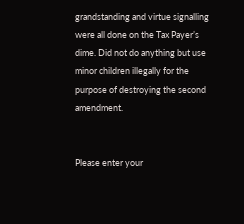grandstanding and virtue signalling were all done on the Tax Payer’s dime. Did not do anything but use minor children illegally for the purpose of destroying the second amendment.


Please enter your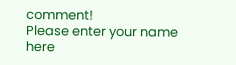comment!
Please enter your name here